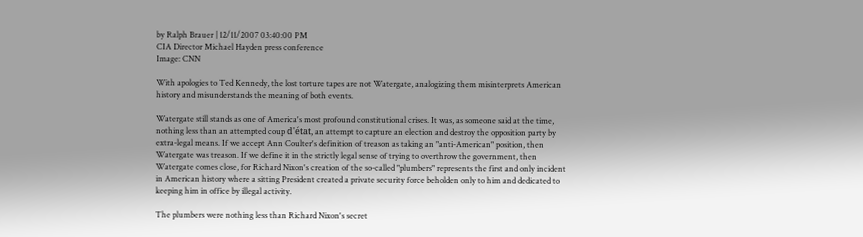by Ralph Brauer | 12/11/2007 03:40:00 PM
CIA Director Michael Hayden press conference
Image: CNN

With apologies to Ted Kennedy, the lost torture tapes are not Watergate, analogizing them misinterprets American history and misunderstands the meaning of both events.

Watergate still stands as one of America's most profound constitutional crises. It was, as someone said at the time, nothing less than an attempted coup d'état, an attempt to capture an election and destroy the opposition party by extra-legal means. If we accept Ann Coulter's definition of treason as taking an "anti-American" position, then Watergate was treason. If we define it in the strictly legal sense of trying to overthrow the government, then Watergate comes close, for Richard Nixon's creation of the so-called "plumbers" represents the first and only incident in American history where a sitting President created a private security force beholden only to him and dedicated to keeping him in office by illegal activity.

The plumbers were nothing less than Richard Nixon's secret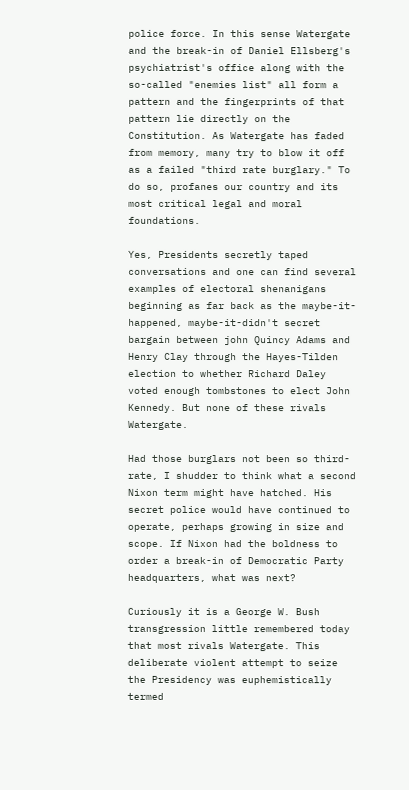police force. In this sense Watergate and the break-in of Daniel Ellsberg's psychiatrist's office along with the so-called "enemies list" all form a pattern and the fingerprints of that pattern lie directly on the Constitution. As Watergate has faded from memory, many try to blow it off as a failed "third rate burglary." To do so, profanes our country and its most critical legal and moral foundations.

Yes, Presidents secretly taped conversations and one can find several examples of electoral shenanigans beginning as far back as the maybe-it-happened, maybe-it-didn't secret bargain between john Quincy Adams and Henry Clay through the Hayes-Tilden election to whether Richard Daley voted enough tombstones to elect John Kennedy. But none of these rivals Watergate.

Had those burglars not been so third-rate, I shudder to think what a second Nixon term might have hatched. His secret police would have continued to operate, perhaps growing in size and scope. If Nixon had the boldness to order a break-in of Democratic Party headquarters, what was next?

Curiously it is a George W. Bush transgression little remembered today that most rivals Watergate. This deliberate violent attempt to seize the Presidency was euphemistically termed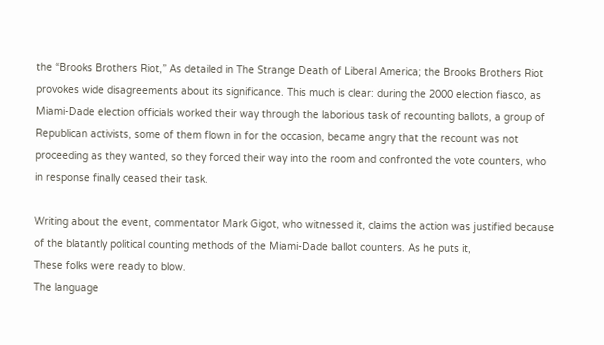the “Brooks Brothers Riot,” As detailed in The Strange Death of Liberal America; the Brooks Brothers Riot provokes wide disagreements about its significance. This much is clear: during the 2000 election fiasco, as Miami-Dade election officials worked their way through the laborious task of recounting ballots, a group of Republican activists, some of them flown in for the occasion, became angry that the recount was not proceeding as they wanted, so they forced their way into the room and confronted the vote counters, who in response finally ceased their task.

Writing about the event, commentator Mark Gigot, who witnessed it, claims the action was justified because of the blatantly political counting methods of the Miami-Dade ballot counters. As he puts it,
These folks were ready to blow.
The language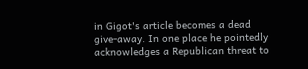in Gigot's article becomes a dead give-away. In one place he pointedly acknowledges a Republican threat to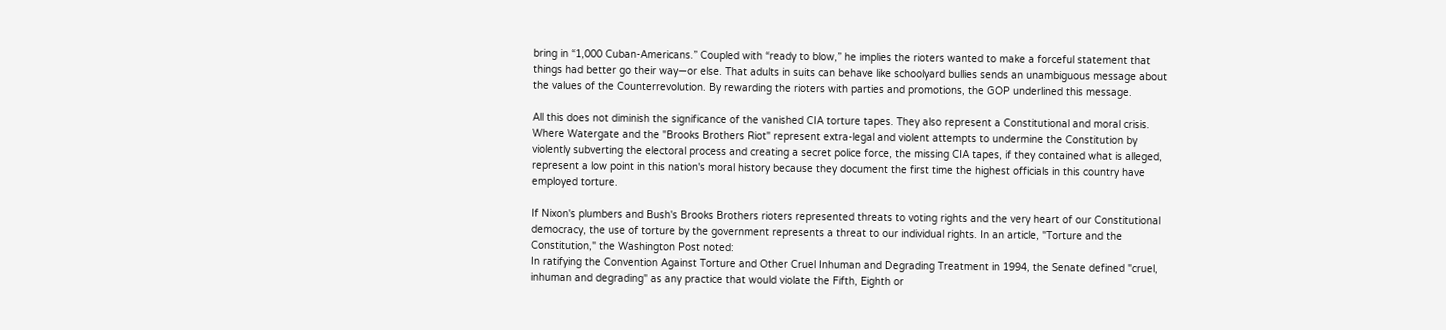bring in “1,000 Cuban-Americans.” Coupled with “ready to blow,” he implies the rioters wanted to make a forceful statement that things had better go their way—or else. That adults in suits can behave like schoolyard bullies sends an unambiguous message about the values of the Counterrevolution. By rewarding the rioters with parties and promotions, the GOP underlined this message.

All this does not diminish the significance of the vanished CIA torture tapes. They also represent a Constitutional and moral crisis. Where Watergate and the "Brooks Brothers Riot" represent extra-legal and violent attempts to undermine the Constitution by violently subverting the electoral process and creating a secret police force, the missing CIA tapes, if they contained what is alleged, represent a low point in this nation's moral history because they document the first time the highest officials in this country have employed torture.

If Nixon's plumbers and Bush's Brooks Brothers rioters represented threats to voting rights and the very heart of our Constitutional democracy, the use of torture by the government represents a threat to our individual rights. In an article, "Torture and the Constitution," the Washington Post noted:
In ratifying the Convention Against Torture and Other Cruel Inhuman and Degrading Treatment in 1994, the Senate defined "cruel, inhuman and degrading" as any practice that would violate the Fifth, Eighth or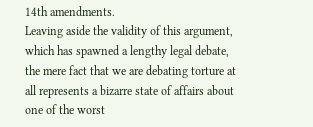14th amendments.
Leaving aside the validity of this argument, which has spawned a lengthy legal debate, the mere fact that we are debating torture at all represents a bizarre state of affairs about one of the worst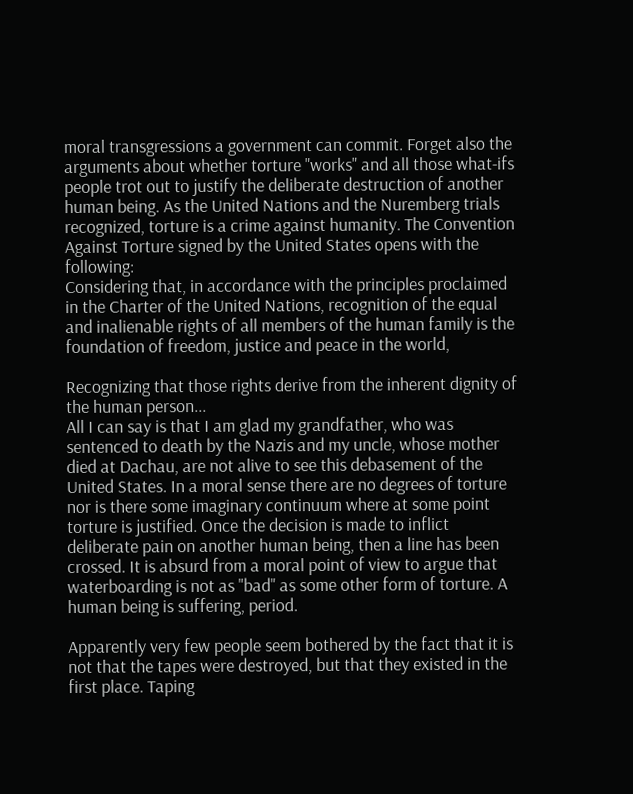moral transgressions a government can commit. Forget also the arguments about whether torture "works" and all those what-ifs people trot out to justify the deliberate destruction of another human being. As the United Nations and the Nuremberg trials recognized, torture is a crime against humanity. The Convention Against Torture signed by the United States opens with the following:
Considering that, in accordance with the principles proclaimed in the Charter of the United Nations, recognition of the equal and inalienable rights of all members of the human family is the foundation of freedom, justice and peace in the world,

Recognizing that those rights derive from the inherent dignity of the human person...
All I can say is that I am glad my grandfather, who was sentenced to death by the Nazis and my uncle, whose mother died at Dachau, are not alive to see this debasement of the United States. In a moral sense there are no degrees of torture nor is there some imaginary continuum where at some point torture is justified. Once the decision is made to inflict deliberate pain on another human being, then a line has been crossed. It is absurd from a moral point of view to argue that waterboarding is not as "bad" as some other form of torture. A human being is suffering, period.

Apparently very few people seem bothered by the fact that it is not that the tapes were destroyed, but that they existed in the first place. Taping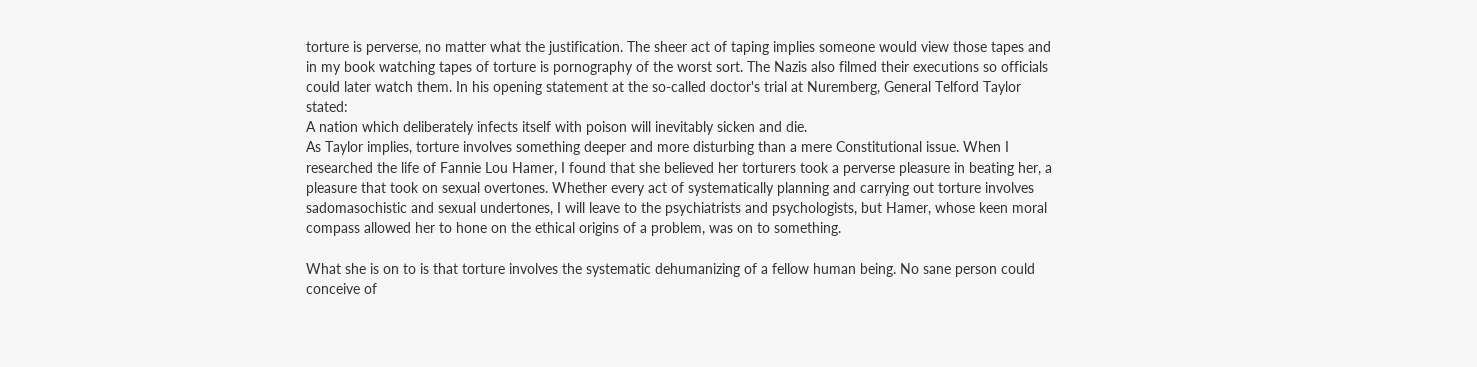torture is perverse, no matter what the justification. The sheer act of taping implies someone would view those tapes and in my book watching tapes of torture is pornography of the worst sort. The Nazis also filmed their executions so officials could later watch them. In his opening statement at the so-called doctor's trial at Nuremberg, General Telford Taylor stated:
A nation which deliberately infects itself with poison will inevitably sicken and die.
As Taylor implies, torture involves something deeper and more disturbing than a mere Constitutional issue. When I researched the life of Fannie Lou Hamer, I found that she believed her torturers took a perverse pleasure in beating her, a pleasure that took on sexual overtones. Whether every act of systematically planning and carrying out torture involves sadomasochistic and sexual undertones, I will leave to the psychiatrists and psychologists, but Hamer, whose keen moral compass allowed her to hone on the ethical origins of a problem, was on to something.

What she is on to is that torture involves the systematic dehumanizing of a fellow human being. No sane person could conceive of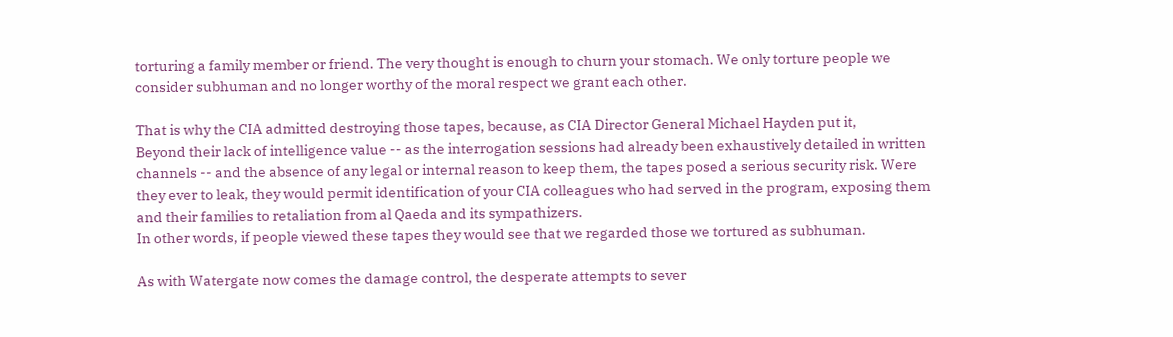torturing a family member or friend. The very thought is enough to churn your stomach. We only torture people we consider subhuman and no longer worthy of the moral respect we grant each other.

That is why the CIA admitted destroying those tapes, because, as CIA Director General Michael Hayden put it,
Beyond their lack of intelligence value -- as the interrogation sessions had already been exhaustively detailed in written channels -- and the absence of any legal or internal reason to keep them, the tapes posed a serious security risk. Were they ever to leak, they would permit identification of your CIA colleagues who had served in the program, exposing them and their families to retaliation from al Qaeda and its sympathizers.
In other words, if people viewed these tapes they would see that we regarded those we tortured as subhuman.

As with Watergate now comes the damage control, the desperate attempts to sever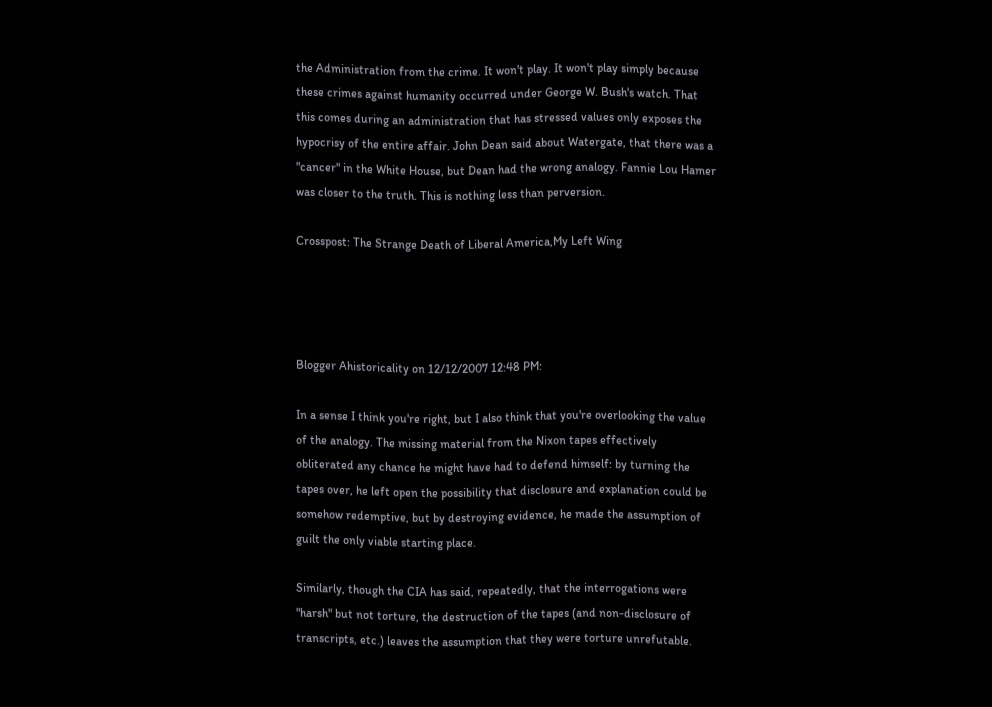the Administration from the crime. It won't play. It won't play simply because these crimes against humanity occurred under George W. Bush's watch. That this comes during an administration that has stressed values only exposes the hypocrisy of the entire affair. John Dean said about Watergate, that there was a "cancer" in the White House, but Dean had the wrong analogy. Fannie Lou Hamer was closer to the truth. This is nothing less than perversion.

Crosspost: The Strange Death of Liberal America,My Left Wing




Blogger Ahistoricality on 12/12/2007 12:48 PM:

In a sense I think you're right, but I also think that you're overlooking the value of the analogy. The missing material from the Nixon tapes effectively obliterated any chance he might have had to defend himself: by turning the tapes over, he left open the possibility that disclosure and explanation could be somehow redemptive, but by destroying evidence, he made the assumption of guilt the only viable starting place.

Similarly, though the CIA has said, repeatedly, that the interrogations were "harsh" but not torture, the destruction of the tapes (and non-disclosure of transcripts, etc.) leaves the assumption that they were torture unrefutable.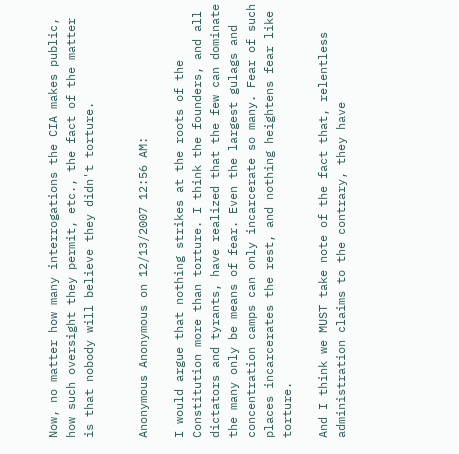Now, no matter how many interrogations the CIA makes public, how such oversight they permit, etc., the fact of the matter is that nobody will believe they didn't torture.


Anonymous Anonymous on 12/13/2007 12:56 AM:

I would argue that nothing strikes at the roots of the Constitution more than torture. I think the founders, and all dictators and tyrants, have realized that the few can dominate the many only be means of fear. Even the largest gulags and concentration camps can only incarcerate so many. Fear of such places incarcerates the rest, and nothing heightens fear like torture.

And I think we MUST take note of the fact that, relentless administration claims to the contrary, they have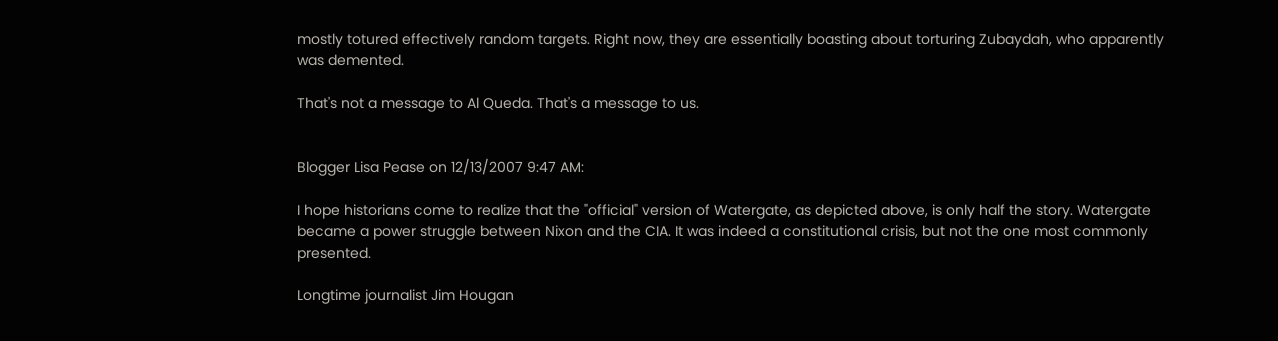mostly totured effectively random targets. Right now, they are essentially boasting about torturing Zubaydah, who apparently was demented.

That's not a message to Al Queda. That's a message to us.


Blogger Lisa Pease on 12/13/2007 9:47 AM:

I hope historians come to realize that the "official" version of Watergate, as depicted above, is only half the story. Watergate became a power struggle between Nixon and the CIA. It was indeed a constitutional crisis, but not the one most commonly presented.

Longtime journalist Jim Hougan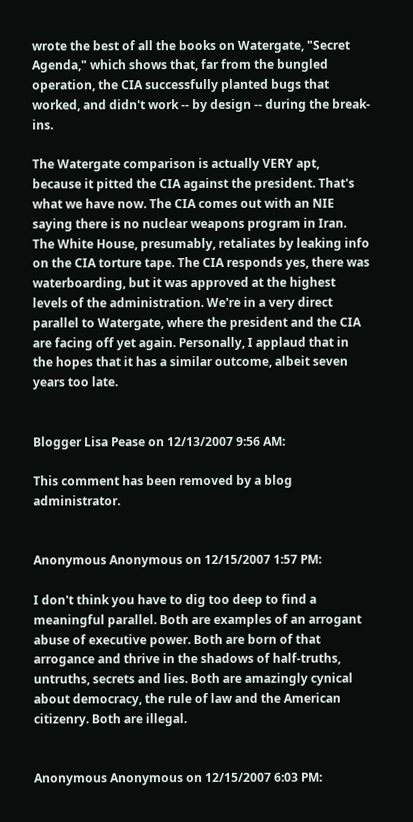wrote the best of all the books on Watergate, "Secret Agenda," which shows that, far from the bungled operation, the CIA successfully planted bugs that worked, and didn't work -- by design -- during the break-ins.

The Watergate comparison is actually VERY apt, because it pitted the CIA against the president. That's what we have now. The CIA comes out with an NIE saying there is no nuclear weapons program in Iran. The White House, presumably, retaliates by leaking info on the CIA torture tape. The CIA responds yes, there was waterboarding, but it was approved at the highest levels of the administration. We're in a very direct parallel to Watergate, where the president and the CIA are facing off yet again. Personally, I applaud that in the hopes that it has a similar outcome, albeit seven years too late.


Blogger Lisa Pease on 12/13/2007 9:56 AM:

This comment has been removed by a blog administrator.


Anonymous Anonymous on 12/15/2007 1:57 PM:

I don't think you have to dig too deep to find a meaningful parallel. Both are examples of an arrogant abuse of executive power. Both are born of that arrogance and thrive in the shadows of half-truths, untruths, secrets and lies. Both are amazingly cynical about democracy, the rule of law and the American citizenry. Both are illegal.


Anonymous Anonymous on 12/15/2007 6:03 PM: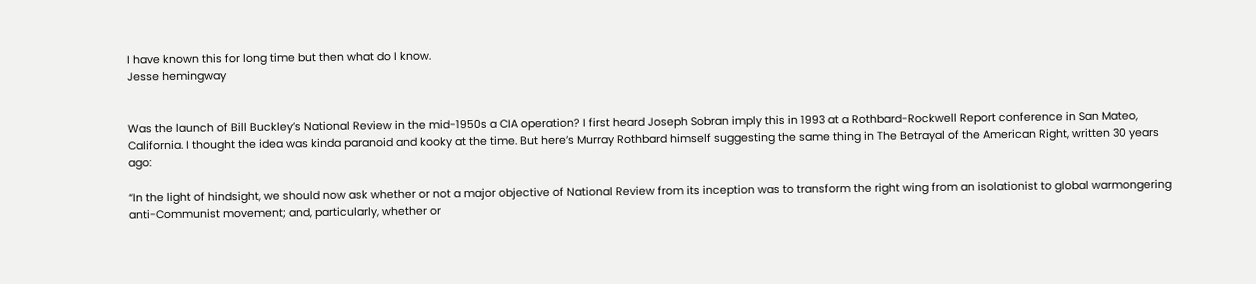I have known this for long time but then what do I know.
Jesse hemingway


Was the launch of Bill Buckley’s National Review in the mid-1950s a CIA operation? I first heard Joseph Sobran imply this in 1993 at a Rothbard-Rockwell Report conference in San Mateo, California. I thought the idea was kinda paranoid and kooky at the time. But here’s Murray Rothbard himself suggesting the same thing in The Betrayal of the American Right, written 30 years ago:

“In the light of hindsight, we should now ask whether or not a major objective of National Review from its inception was to transform the right wing from an isolationist to global warmongering anti-Communist movement; and, particularly, whether or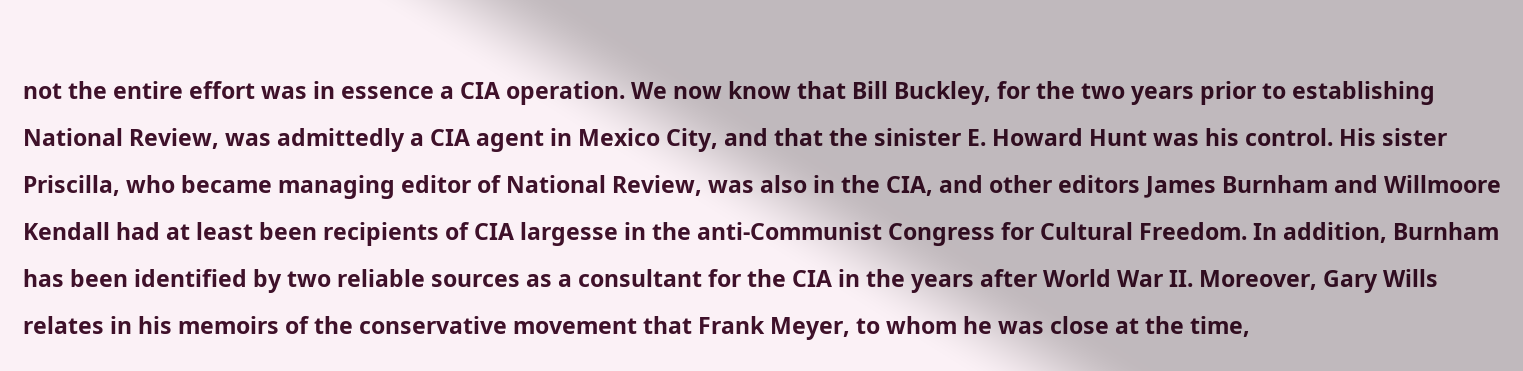not the entire effort was in essence a CIA operation. We now know that Bill Buckley, for the two years prior to establishing National Review, was admittedly a CIA agent in Mexico City, and that the sinister E. Howard Hunt was his control. His sister Priscilla, who became managing editor of National Review, was also in the CIA, and other editors James Burnham and Willmoore Kendall had at least been recipients of CIA largesse in the anti-Communist Congress for Cultural Freedom. In addition, Burnham has been identified by two reliable sources as a consultant for the CIA in the years after World War II. Moreover, Gary Wills relates in his memoirs of the conservative movement that Frank Meyer, to whom he was close at the time,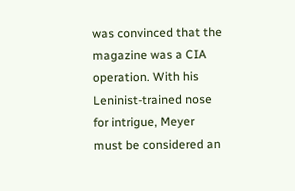was convinced that the magazine was a CIA operation. With his Leninist-trained nose for intrigue, Meyer must be considered an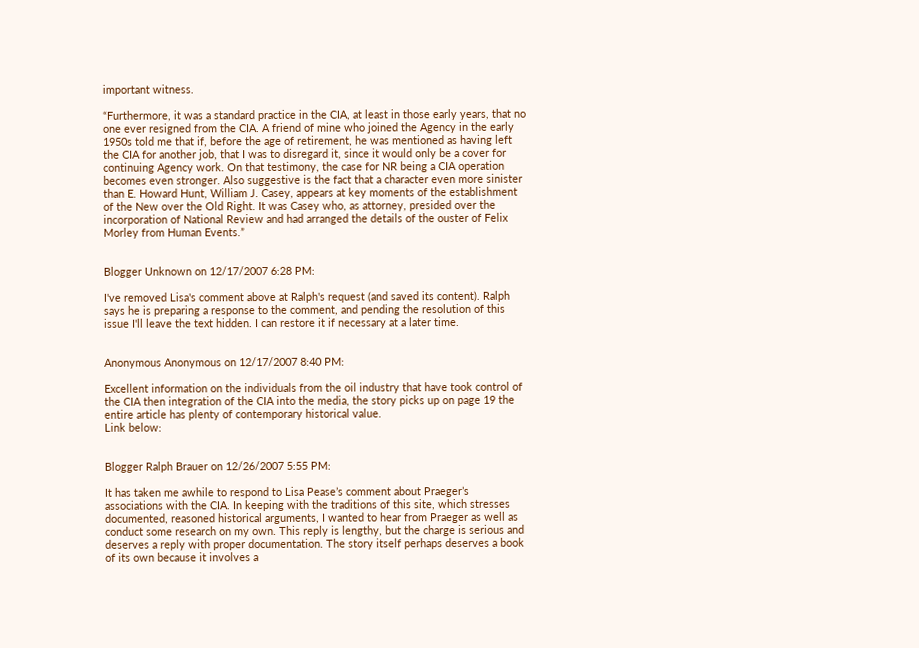important witness.

“Furthermore, it was a standard practice in the CIA, at least in those early years, that no one ever resigned from the CIA. A friend of mine who joined the Agency in the early 1950s told me that if, before the age of retirement, he was mentioned as having left the CIA for another job, that I was to disregard it, since it would only be a cover for continuing Agency work. On that testimony, the case for NR being a CIA operation becomes even stronger. Also suggestive is the fact that a character even more sinister than E. Howard Hunt, William J. Casey, appears at key moments of the establishment of the New over the Old Right. It was Casey who, as attorney, presided over the incorporation of National Review and had arranged the details of the ouster of Felix Morley from Human Events.”


Blogger Unknown on 12/17/2007 6:28 PM:

I've removed Lisa's comment above at Ralph's request (and saved its content). Ralph says he is preparing a response to the comment, and pending the resolution of this issue I'll leave the text hidden. I can restore it if necessary at a later time.


Anonymous Anonymous on 12/17/2007 8:40 PM:

Excellent information on the individuals from the oil industry that have took control of the CIA then integration of the CIA into the media, the story picks up on page 19 the entire article has plenty of contemporary historical value.
Link below:


Blogger Ralph Brauer on 12/26/2007 5:55 PM:

It has taken me awhile to respond to Lisa Pease’s comment about Praeger’s associations with the CIA. In keeping with the traditions of this site, which stresses documented, reasoned historical arguments, I wanted to hear from Praeger as well as conduct some research on my own. This reply is lengthy, but the charge is serious and deserves a reply with proper documentation. The story itself perhaps deserves a book of its own because it involves a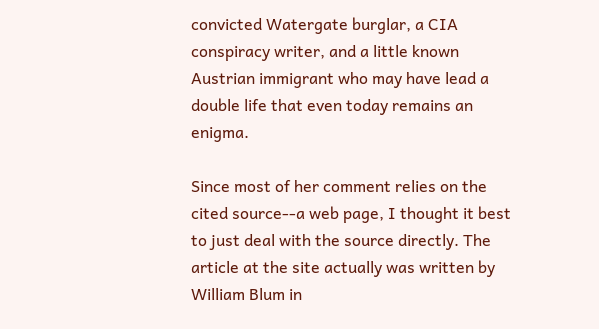convicted Watergate burglar, a CIA conspiracy writer, and a little known Austrian immigrant who may have lead a double life that even today remains an enigma.

Since most of her comment relies on the cited source--a web page, I thought it best to just deal with the source directly. The article at the site actually was written by William Blum in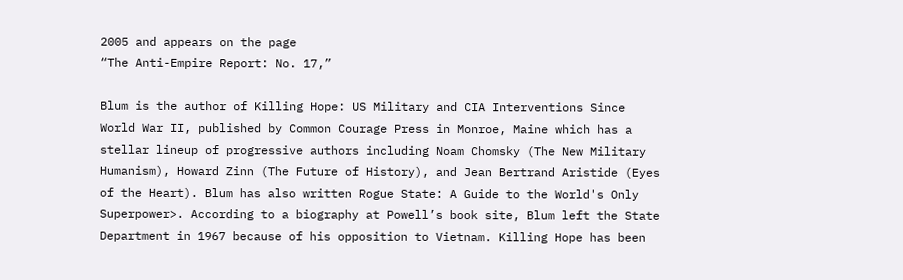2005 and appears on the page
“The Anti-Empire Report: No. 17,”

Blum is the author of Killing Hope: US Military and CIA Interventions Since World War II, published by Common Courage Press in Monroe, Maine which has a stellar lineup of progressive authors including Noam Chomsky (The New Military Humanism), Howard Zinn (The Future of History), and Jean Bertrand Aristide (Eyes of the Heart). Blum has also written Rogue State: A Guide to the World's Only Superpower>. According to a biography at Powell’s book site, Blum left the State Department in 1967 because of his opposition to Vietnam. Killing Hope has been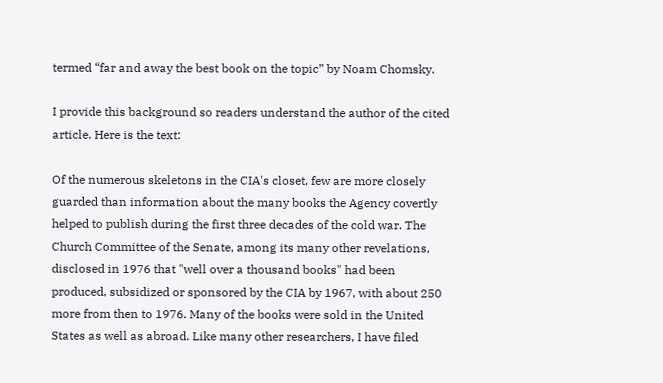termed “far and away the best book on the topic” by Noam Chomsky.

I provide this background so readers understand the author of the cited article. Here is the text:

Of the numerous skeletons in the CIA's closet, few are more closely guarded than information about the many books the Agency covertly helped to publish during the first three decades of the cold war. The Church Committee of the Senate, among its many other revelations, disclosed in 1976 that "well over a thousand books" had been produced, subsidized or sponsored by the CIA by 1967, with about 250 more from then to 1976. Many of the books were sold in the United States as well as abroad. Like many other researchers, I have filed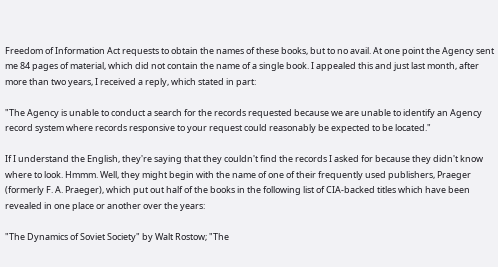Freedom of Information Act requests to obtain the names of these books, but to no avail. At one point the Agency sent me 84 pages of material, which did not contain the name of a single book. I appealed this and just last month, after more than two years, I received a reply, which stated in part:

"The Agency is unable to conduct a search for the records requested because we are unable to identify an Agency record system where records responsive to your request could reasonably be expected to be located."

If I understand the English, they're saying that they couldn't find the records I asked for because they didn't know where to look. Hmmm. Well, they might begin with the name of one of their frequently used publishers, Praeger (formerly F. A. Praeger), which put out half of the books in the following list of CIA-backed titles which have been revealed in one place or another over the years:

"The Dynamics of Soviet Society" by Walt Rostow; "The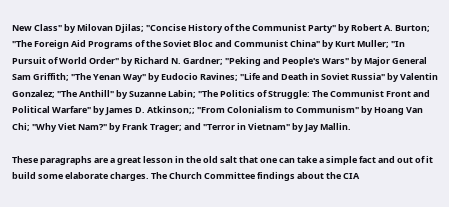New Class" by Milovan Djilas; "Concise History of the Communist Party" by Robert A. Burton; "The Foreign Aid Programs of the Soviet Bloc and Communist China" by Kurt Muller; "In Pursuit of World Order" by Richard N. Gardner; "Peking and People's Wars" by Major General Sam Griffith; "The Yenan Way" by Eudocio Ravines; "Life and Death in Soviet Russia" by Valentin Gonzalez; "The Anthill" by Suzanne Labin; "The Politics of Struggle: The Communist Front and Political Warfare" by James D. Atkinson;; "From Colonialism to Communism" by Hoang Van Chi; "Why Viet Nam?" by Frank Trager; and "Terror in Vietnam" by Jay Mallin.

These paragraphs are a great lesson in the old salt that one can take a simple fact and out of it build some elaborate charges. The Church Committee findings about the CIA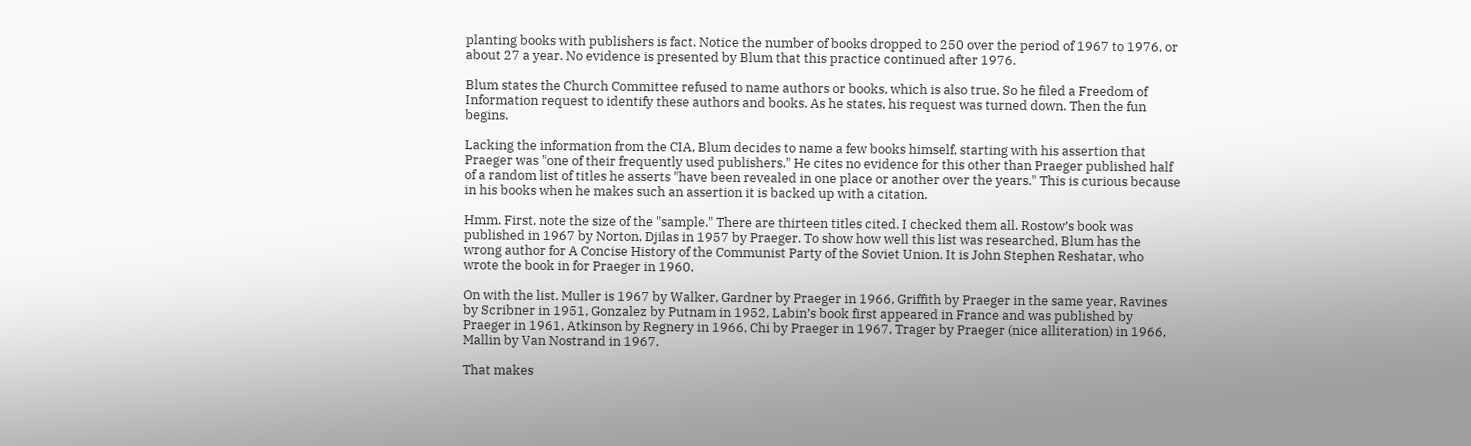planting books with publishers is fact. Notice the number of books dropped to 250 over the period of 1967 to 1976, or about 27 a year. No evidence is presented by Blum that this practice continued after 1976.

Blum states the Church Committee refused to name authors or books, which is also true. So he filed a Freedom of Information request to identify these authors and books. As he states, his request was turned down. Then the fun begins.

Lacking the information from the CIA, Blum decides to name a few books himself, starting with his assertion that Praeger was "one of their frequently used publishers." He cites no evidence for this other than Praeger published half of a random list of titles he asserts "have been revealed in one place or another over the years." This is curious because in his books when he makes such an assertion it is backed up with a citation.

Hmm. First, note the size of the "sample." There are thirteen titles cited. I checked them all. Rostow’s book was published in 1967 by Norton, Djilas in 1957 by Praeger. To show how well this list was researched, Blum has the wrong author for A Concise History of the Communist Party of the Soviet Union. It is John Stephen Reshatar, who wrote the book in for Praeger in 1960.

On with the list. Muller is 1967 by Walker, Gardner by Praeger in 1966, Griffith by Praeger in the same year, Ravines by Scribner in 1951, Gonzalez by Putnam in 1952, Labin’s book first appeared in France and was published by Praeger in 1961, Atkinson by Regnery in 1966, Chi by Praeger in 1967, Trager by Praeger (nice alliteration) in 1966, Mallin by Van Nostrand in 1967.

That makes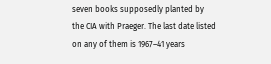seven books supposedly planted by the CIA with Praeger. The last date listed on any of them is 1967–41 years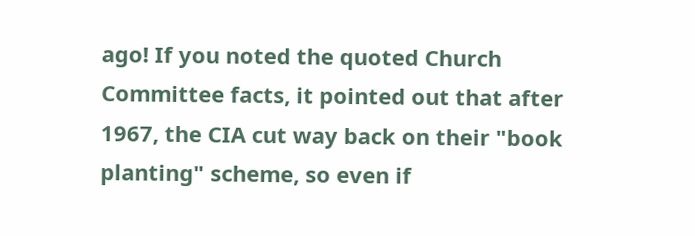ago! If you noted the quoted Church Committee facts, it pointed out that after 1967, the CIA cut way back on their "book planting" scheme, so even if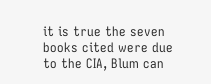it is true the seven books cited were due to the CIA, Blum can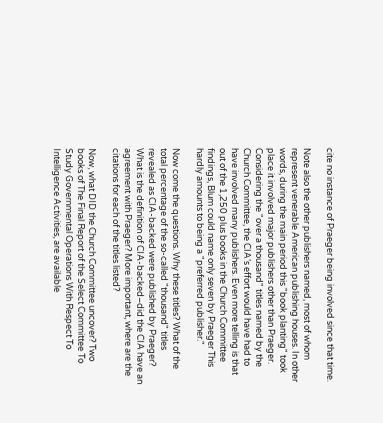cite no instance of Praeger being involved since that time.

Note also the other publishers named, most of whom represent venerable American publishing houses. In other words, during the main period this "book planting" took place it involved major publishers other than Praeger. Considering the "over a thousand" titles named by the Church Committee, the CIA’s effort would have had to have involved many publishers. Even more telling is that out of the 1,250 plus books in the Church Committee findings, Blum could name only seven by Praeger This hardly amounts to being a "preferred publisher."

Now come the questions. Why these titles? What of the total percentage of the so-called "thousand" titles revealed as CIA-backed were published by Praeger? What is the definition of CIA-backed–did the CIA have an agreement with Praeger? More important, where are the citations for each of the titles listed?

Now, what DID the Church Committee uncover? Two books of The Final Report of the Select Committee To Study Governmental Operations With Respect To Intelligence Activities, are available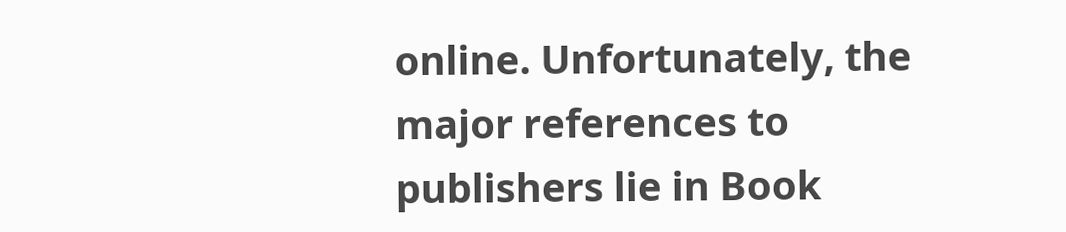online. Unfortunately, the major references to publishers lie in Book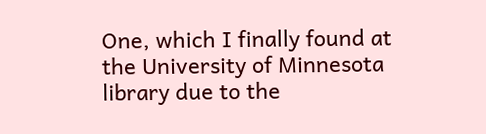One, which I finally found at the University of Minnesota library due to the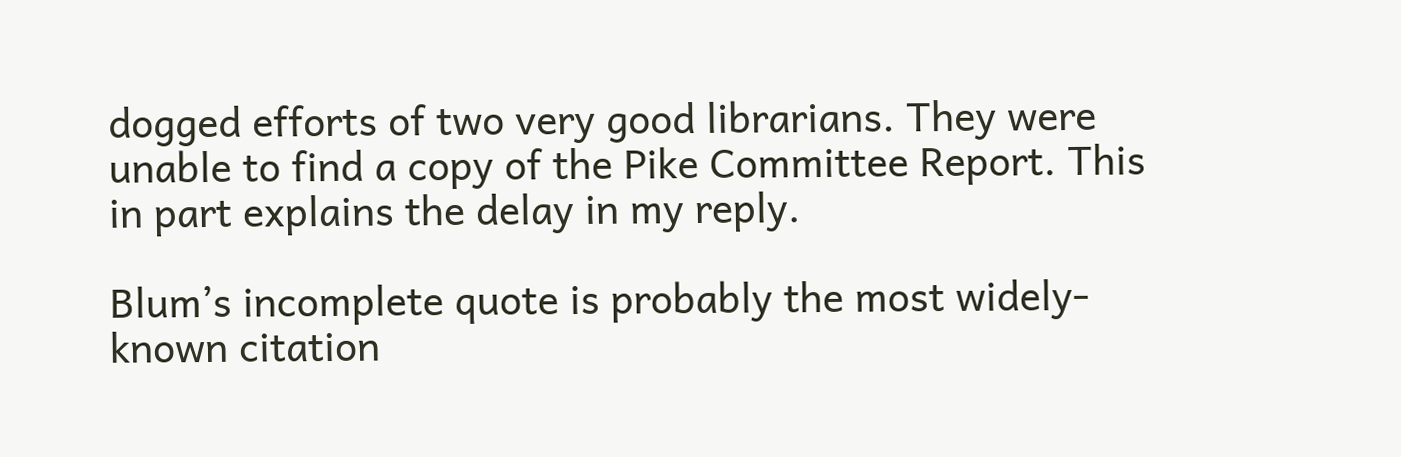dogged efforts of two very good librarians. They were unable to find a copy of the Pike Committee Report. This in part explains the delay in my reply.

Blum’s incomplete quote is probably the most widely-known citation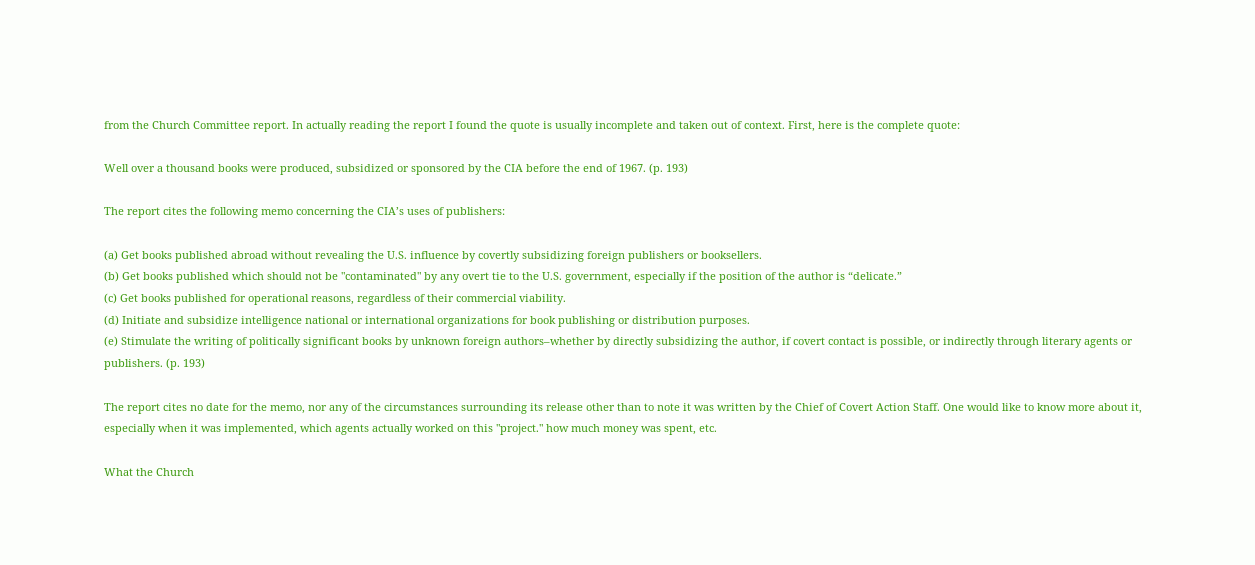from the Church Committee report. In actually reading the report I found the quote is usually incomplete and taken out of context. First, here is the complete quote:

Well over a thousand books were produced, subsidized or sponsored by the CIA before the end of 1967. (p. 193)

The report cites the following memo concerning the CIA’s uses of publishers:

(a) Get books published abroad without revealing the U.S. influence by covertly subsidizing foreign publishers or booksellers.
(b) Get books published which should not be "contaminated" by any overt tie to the U.S. government, especially if the position of the author is “delicate.”
(c) Get books published for operational reasons, regardless of their commercial viability.
(d) Initiate and subsidize intelligence national or international organizations for book publishing or distribution purposes.
(e) Stimulate the writing of politically significant books by unknown foreign authors–whether by directly subsidizing the author, if covert contact is possible, or indirectly through literary agents or publishers. (p. 193)

The report cites no date for the memo, nor any of the circumstances surrounding its release other than to note it was written by the Chief of Covert Action Staff. One would like to know more about it, especially when it was implemented, which agents actually worked on this "project." how much money was spent, etc.

What the Church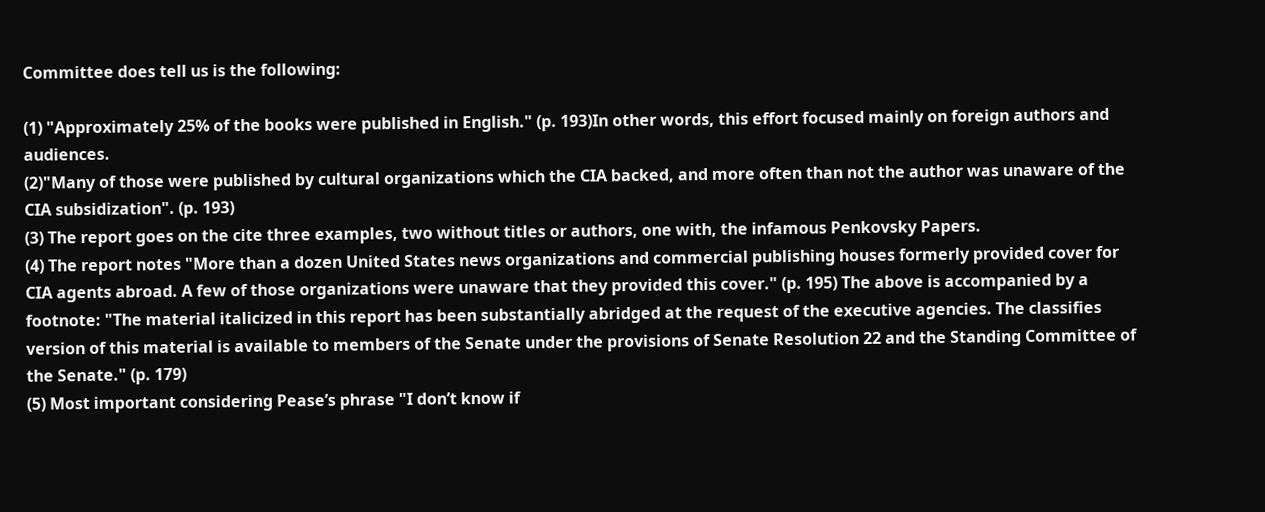Committee does tell us is the following:

(1) "Approximately 25% of the books were published in English." (p. 193)In other words, this effort focused mainly on foreign authors and audiences.
(2)"Many of those were published by cultural organizations which the CIA backed, and more often than not the author was unaware of the CIA subsidization". (p. 193)
(3) The report goes on the cite three examples, two without titles or authors, one with, the infamous Penkovsky Papers.
(4) The report notes "More than a dozen United States news organizations and commercial publishing houses formerly provided cover for CIA agents abroad. A few of those organizations were unaware that they provided this cover." (p. 195) The above is accompanied by a footnote: "The material italicized in this report has been substantially abridged at the request of the executive agencies. The classifies version of this material is available to members of the Senate under the provisions of Senate Resolution 22 and the Standing Committee of the Senate." (p. 179)
(5) Most important considering Pease’s phrase "I don’t know if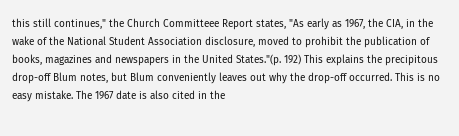this still continues," the Church Committeee Report states, "As early as 1967, the CIA, in the wake of the National Student Association disclosure, moved to prohibit the publication of books, magazines and newspapers in the United States."(p. 192) This explains the precipitous drop-off Blum notes, but Blum conveniently leaves out why the drop-off occurred. This is no easy mistake. The 1967 date is also cited in the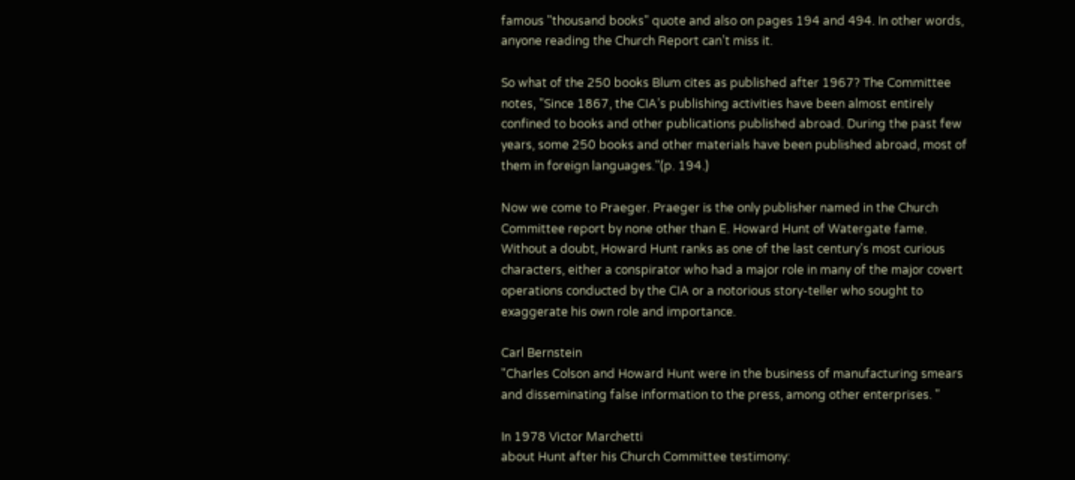famous "thousand books" quote and also on pages 194 and 494. In other words, anyone reading the Church Report can’t miss it.

So what of the 250 books Blum cites as published after 1967? The Committee notes, "Since 1867, the CIA’s publishing activities have been almost entirely confined to books and other publications published abroad. During the past few years, some 250 books and other materials have been published abroad, most of them in foreign languages."(p. 194.)

Now we come to Praeger. Praeger is the only publisher named in the Church Committee report by none other than E. Howard Hunt of Watergate fame. Without a doubt, Howard Hunt ranks as one of the last century’s most curious characters, either a conspirator who had a major role in many of the major covert operations conducted by the CIA or a notorious story-teller who sought to exaggerate his own role and importance.

Carl Bernstein
"Charles Colson and Howard Hunt were in the business of manufacturing smears and disseminating false information to the press, among other enterprises. "

In 1978 Victor Marchetti
about Hunt after his Church Committee testimony: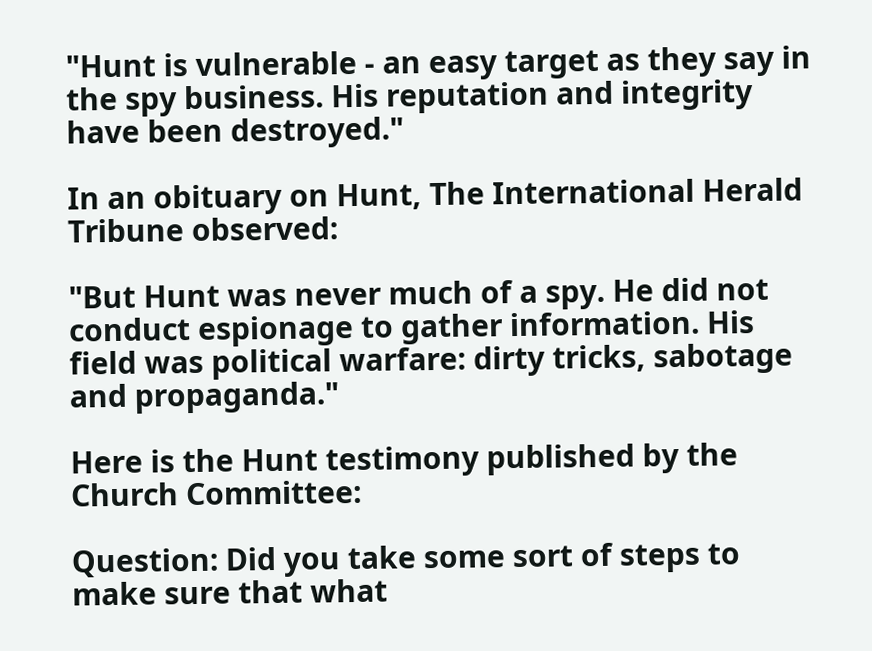"Hunt is vulnerable - an easy target as they say in the spy business. His reputation and integrity have been destroyed."

In an obituary on Hunt, The International Herald Tribune observed:

"But Hunt was never much of a spy. He did not conduct espionage to gather information. His field was political warfare: dirty tricks, sabotage and propaganda."

Here is the Hunt testimony published by the Church Committee:

Question: Did you take some sort of steps to make sure that what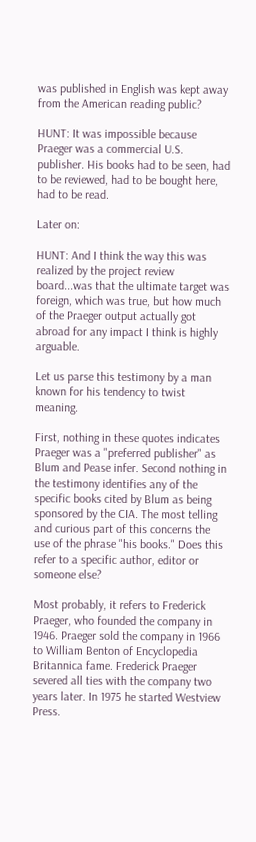was published in English was kept away from the American reading public?

HUNT: It was impossible because Praeger was a commercial U.S. publisher. His books had to be seen, had to be reviewed, had to be bought here, had to be read.

Later on:

HUNT: And I think the way this was realized by the project review board...was that the ultimate target was foreign, which was true, but how much of the Praeger output actually got abroad for any impact I think is highly arguable.

Let us parse this testimony by a man known for his tendency to twist meaning.

First, nothing in these quotes indicates Praeger was a "preferred publisher" as Blum and Pease infer. Second nothing in the testimony identifies any of the specific books cited by Blum as being sponsored by the CIA. The most telling and curious part of this concerns the use of the phrase "his books." Does this refer to a specific author, editor or someone else?

Most probably, it refers to Frederick Praeger, who founded the company in 1946. Praeger sold the company in 1966 to William Benton of Encyclopedia Britannica fame. Frederick Praeger severed all ties with the company two years later. In 1975 he started Westview Press.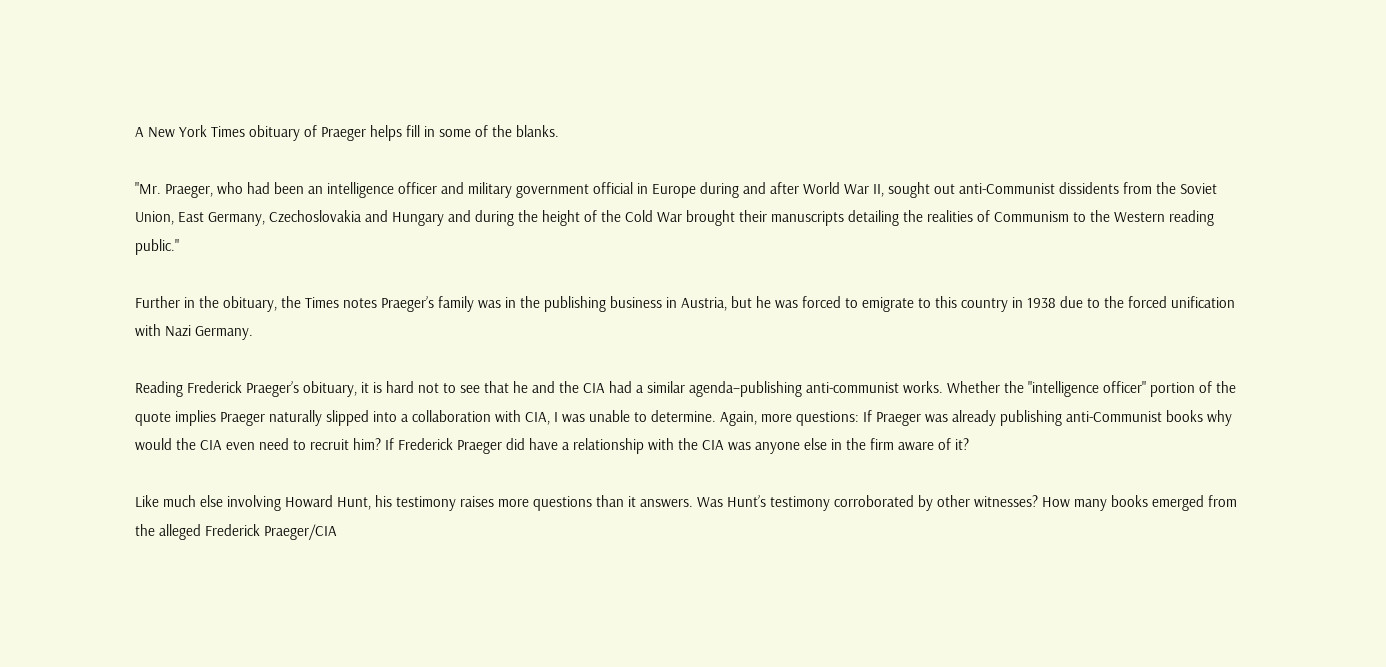A New York Times obituary of Praeger helps fill in some of the blanks.

"Mr. Praeger, who had been an intelligence officer and military government official in Europe during and after World War II, sought out anti-Communist dissidents from the Soviet Union, East Germany, Czechoslovakia and Hungary and during the height of the Cold War brought their manuscripts detailing the realities of Communism to the Western reading public."

Further in the obituary, the Times notes Praeger’s family was in the publishing business in Austria, but he was forced to emigrate to this country in 1938 due to the forced unification with Nazi Germany.

Reading Frederick Praeger’s obituary, it is hard not to see that he and the CIA had a similar agenda–publishing anti-communist works. Whether the "intelligence officer" portion of the quote implies Praeger naturally slipped into a collaboration with CIA, I was unable to determine. Again, more questions: If Praeger was already publishing anti-Communist books why would the CIA even need to recruit him? If Frederick Praeger did have a relationship with the CIA was anyone else in the firm aware of it?

Like much else involving Howard Hunt, his testimony raises more questions than it answers. Was Hunt’s testimony corroborated by other witnesses? How many books emerged from the alleged Frederick Praeger/CIA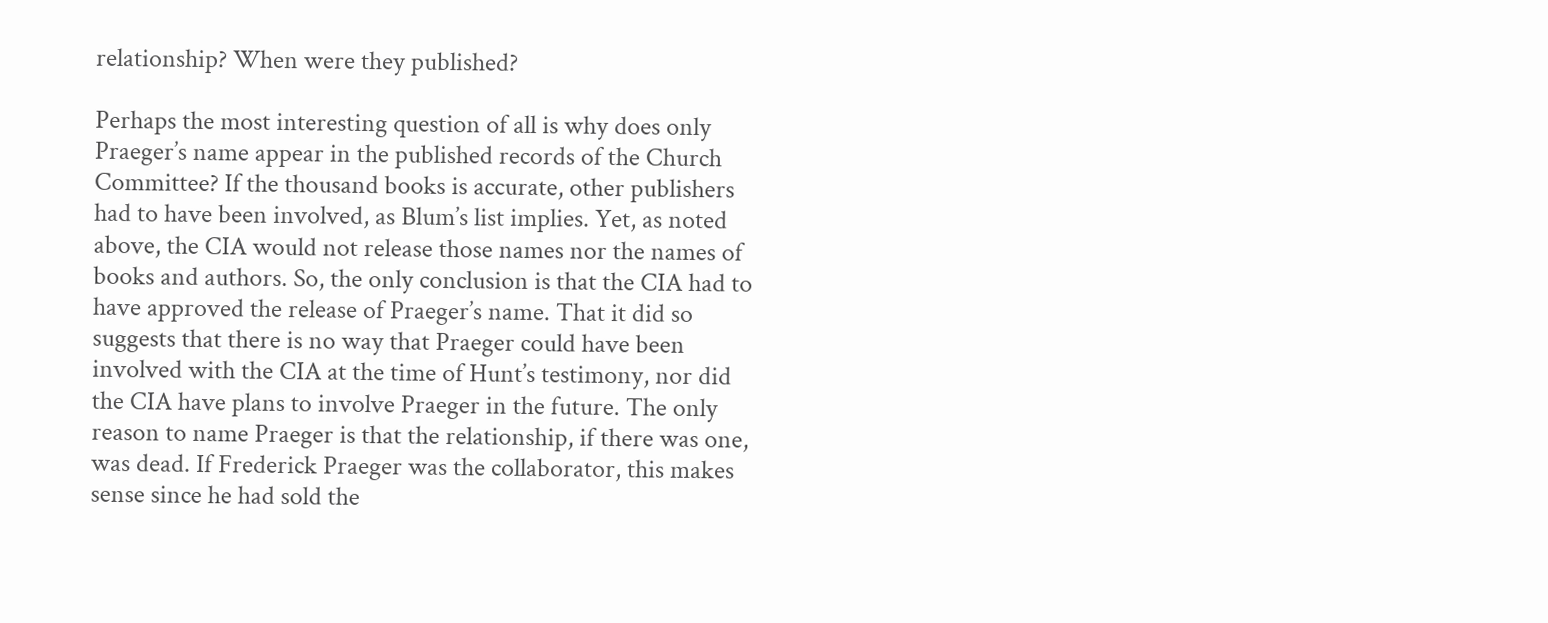relationship? When were they published?

Perhaps the most interesting question of all is why does only Praeger’s name appear in the published records of the Church Committee? If the thousand books is accurate, other publishers had to have been involved, as Blum’s list implies. Yet, as noted above, the CIA would not release those names nor the names of books and authors. So, the only conclusion is that the CIA had to have approved the release of Praeger’s name. That it did so suggests that there is no way that Praeger could have been involved with the CIA at the time of Hunt’s testimony, nor did the CIA have plans to involve Praeger in the future. The only reason to name Praeger is that the relationship, if there was one, was dead. If Frederick Praeger was the collaborator, this makes sense since he had sold the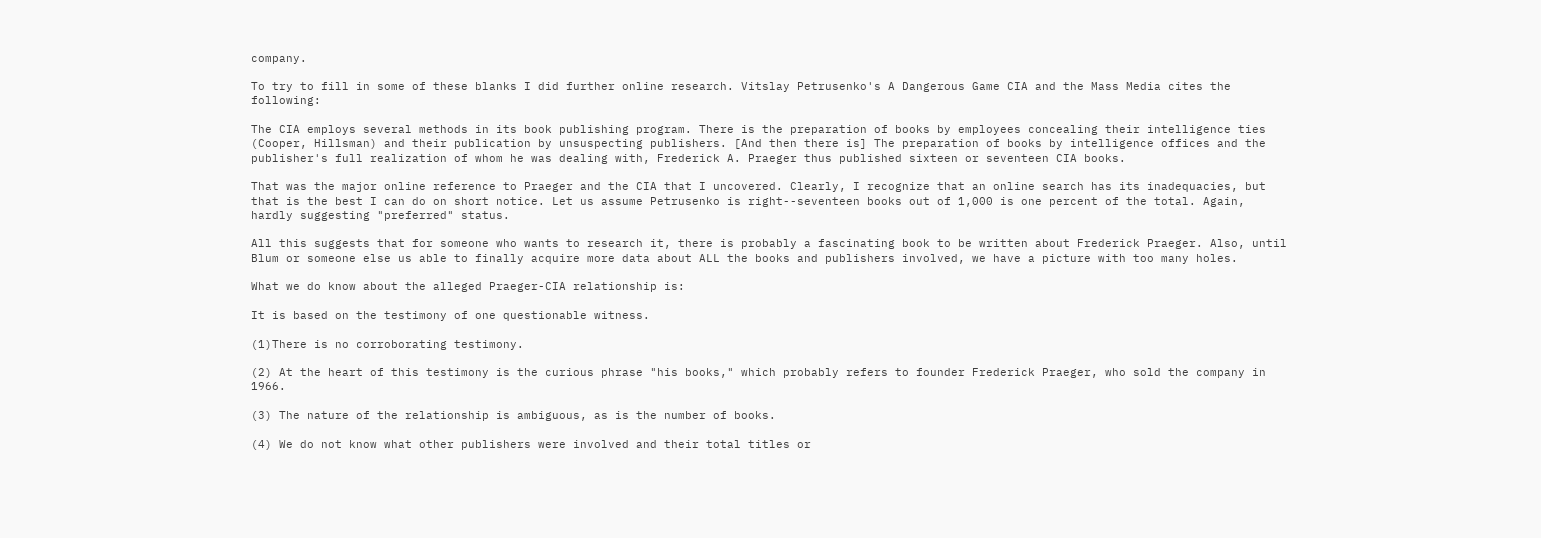company.

To try to fill in some of these blanks I did further online research. Vitslay Petrusenko's A Dangerous Game CIA and the Mass Media cites the following:

The CIA employs several methods in its book publishing program. There is the preparation of books by employees concealing their intelligence ties (Cooper, Hillsman) and their publication by unsuspecting publishers. [And then there is] The preparation of books by intelligence offices and the publisher's full realization of whom he was dealing with, Frederick A. Praeger thus published sixteen or seventeen CIA books.

That was the major online reference to Praeger and the CIA that I uncovered. Clearly, I recognize that an online search has its inadequacies, but that is the best I can do on short notice. Let us assume Petrusenko is right--seventeen books out of 1,000 is one percent of the total. Again, hardly suggesting "preferred" status.

All this suggests that for someone who wants to research it, there is probably a fascinating book to be written about Frederick Praeger. Also, until Blum or someone else us able to finally acquire more data about ALL the books and publishers involved, we have a picture with too many holes.

What we do know about the alleged Praeger-CIA relationship is:

It is based on the testimony of one questionable witness.

(1)There is no corroborating testimony.

(2) At the heart of this testimony is the curious phrase "his books," which probably refers to founder Frederick Praeger, who sold the company in 1966.

(3) The nature of the relationship is ambiguous, as is the number of books.

(4) We do not know what other publishers were involved and their total titles or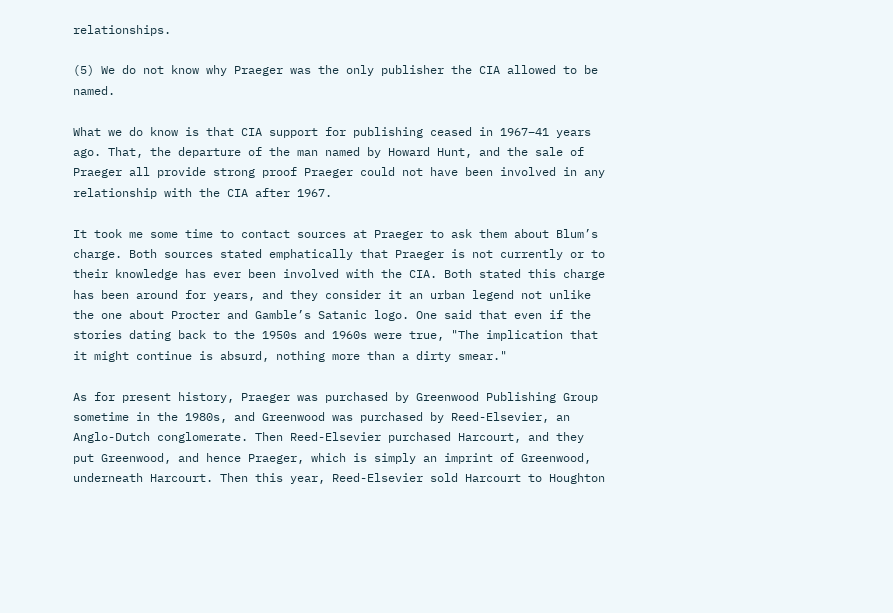relationships.

(5) We do not know why Praeger was the only publisher the CIA allowed to be named.

What we do know is that CIA support for publishing ceased in 1967–41 years ago. That, the departure of the man named by Howard Hunt, and the sale of Praeger all provide strong proof Praeger could not have been involved in any relationship with the CIA after 1967.

It took me some time to contact sources at Praeger to ask them about Blum’s charge. Both sources stated emphatically that Praeger is not currently or to their knowledge has ever been involved with the CIA. Both stated this charge has been around for years, and they consider it an urban legend not unlike the one about Procter and Gamble’s Satanic logo. One said that even if the stories dating back to the 1950s and 1960s were true, "The implication that it might continue is absurd, nothing more than a dirty smear."

As for present history, Praeger was purchased by Greenwood Publishing Group sometime in the 1980s, and Greenwood was purchased by Reed-Elsevier, an Anglo-Dutch conglomerate. Then Reed-Elsevier purchased Harcourt, and they put Greenwood, and hence Praeger, which is simply an imprint of Greenwood, underneath Harcourt. Then this year, Reed-Elsevier sold Harcourt to Houghton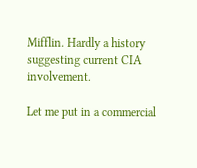Mifflin. Hardly a history suggesting current CIA involvement.

Let me put in a commercial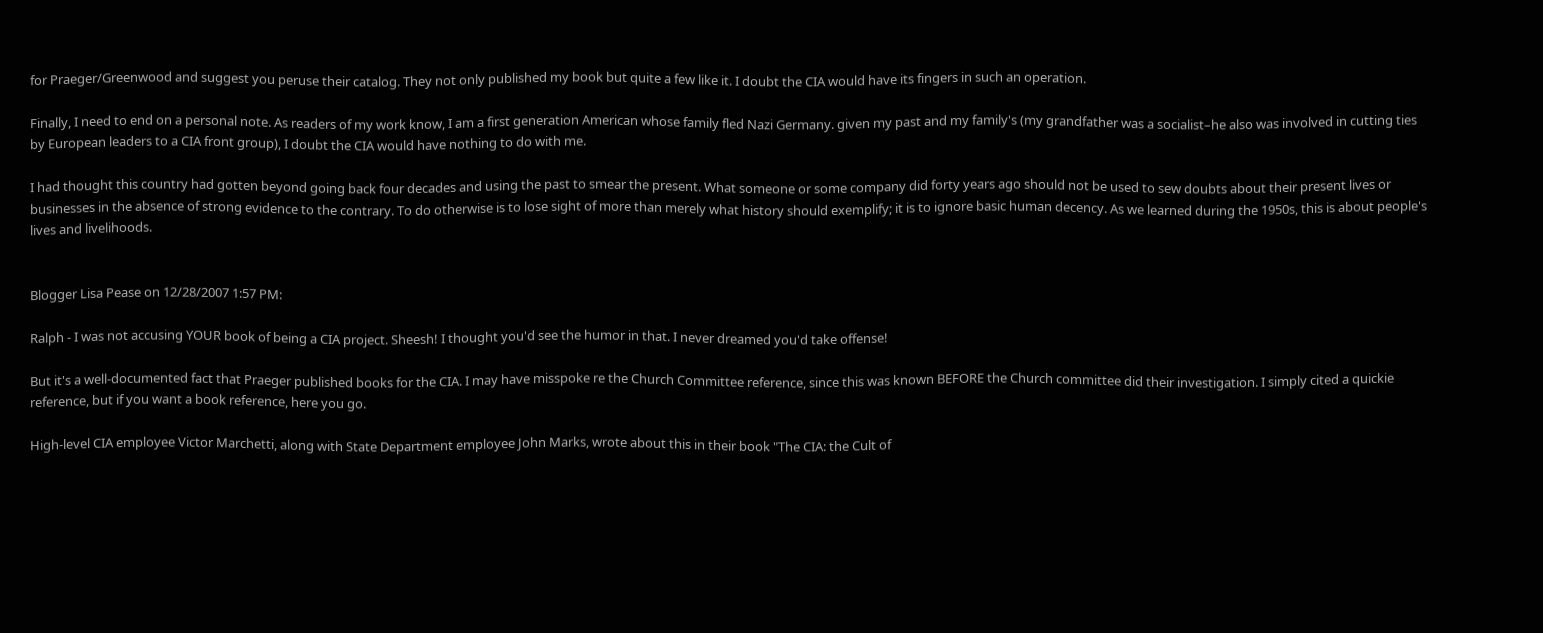for Praeger/Greenwood and suggest you peruse their catalog. They not only published my book but quite a few like it. I doubt the CIA would have its fingers in such an operation.

Finally, I need to end on a personal note. As readers of my work know, I am a first generation American whose family fled Nazi Germany. given my past and my family's (my grandfather was a socialist–he also was involved in cutting ties by European leaders to a CIA front group), I doubt the CIA would have nothing to do with me.

I had thought this country had gotten beyond going back four decades and using the past to smear the present. What someone or some company did forty years ago should not be used to sew doubts about their present lives or businesses in the absence of strong evidence to the contrary. To do otherwise is to lose sight of more than merely what history should exemplify; it is to ignore basic human decency. As we learned during the 1950s, this is about people's lives and livelihoods.


Blogger Lisa Pease on 12/28/2007 1:57 PM:

Ralph - I was not accusing YOUR book of being a CIA project. Sheesh! I thought you'd see the humor in that. I never dreamed you'd take offense!

But it's a well-documented fact that Praeger published books for the CIA. I may have misspoke re the Church Committee reference, since this was known BEFORE the Church committee did their investigation. I simply cited a quickie reference, but if you want a book reference, here you go.

High-level CIA employee Victor Marchetti, along with State Department employee John Marks, wrote about this in their book "The CIA: the Cult of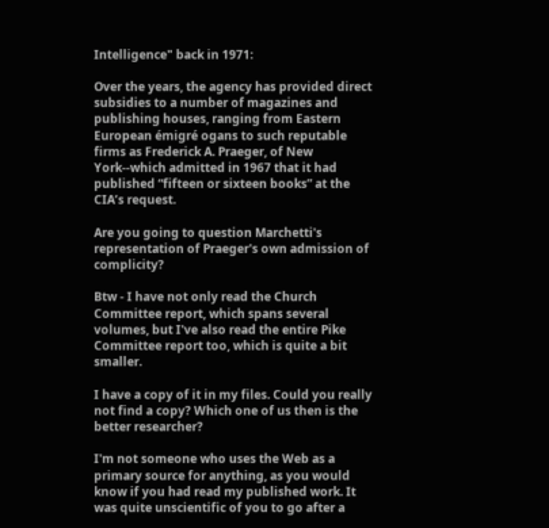Intelligence" back in 1971:

Over the years, the agency has provided direct subsidies to a number of magazines and publishing houses, ranging from Eastern European émigré ogans to such reputable firms as Frederick A. Praeger, of New York--which admitted in 1967 that it had published “fifteen or sixteen books” at the CIA’s request.

Are you going to question Marchetti's representation of Praeger's own admission of complicity?

Btw - I have not only read the Church Committee report, which spans several volumes, but I've also read the entire Pike Committee report too, which is quite a bit smaller.

I have a copy of it in my files. Could you really not find a copy? Which one of us then is the better researcher?

I'm not someone who uses the Web as a primary source for anything, as you would know if you had read my published work. It was quite unscientific of you to go after a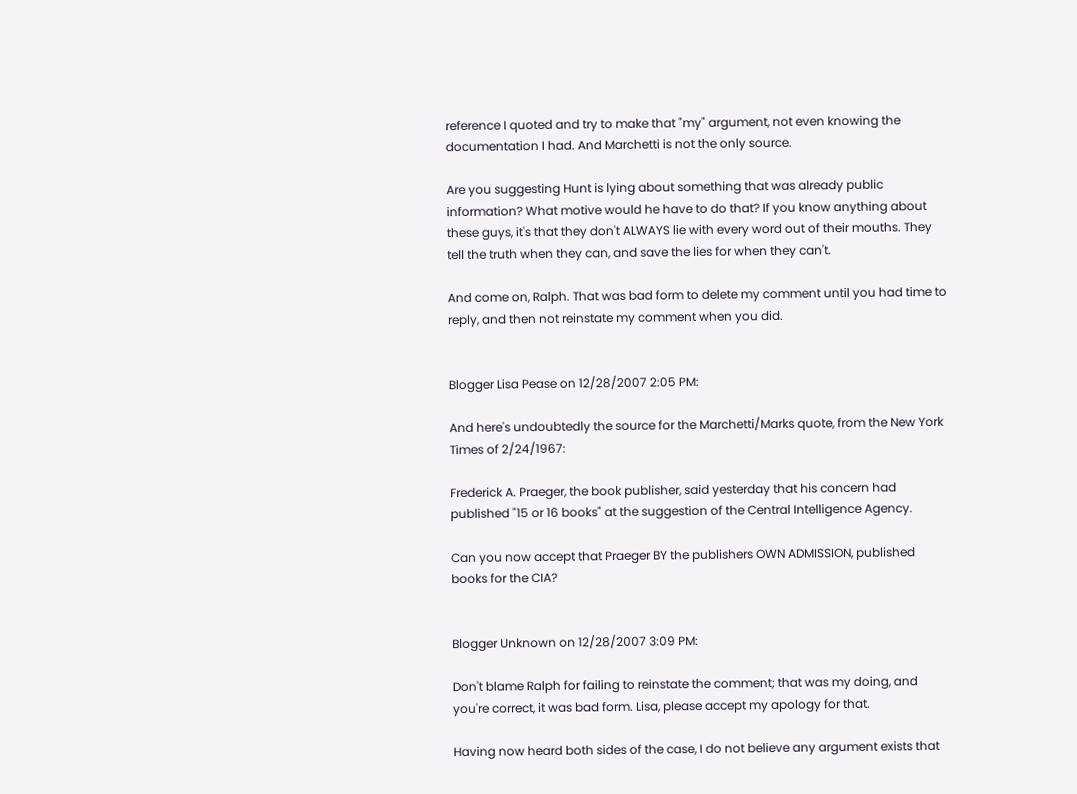reference I quoted and try to make that "my" argument, not even knowing the documentation I had. And Marchetti is not the only source.

Are you suggesting Hunt is lying about something that was already public information? What motive would he have to do that? If you know anything about these guys, it's that they don't ALWAYS lie with every word out of their mouths. They tell the truth when they can, and save the lies for when they can't.

And come on, Ralph. That was bad form to delete my comment until you had time to reply, and then not reinstate my comment when you did.


Blogger Lisa Pease on 12/28/2007 2:05 PM:

And here's undoubtedly the source for the Marchetti/Marks quote, from the New York Times of 2/24/1967:

Frederick A. Praeger, the book publisher, said yesterday that his concern had published "15 or 16 books" at the suggestion of the Central Intelligence Agency.

Can you now accept that Praeger BY the publishers OWN ADMISSION, published books for the CIA?


Blogger Unknown on 12/28/2007 3:09 PM:

Don't blame Ralph for failing to reinstate the comment; that was my doing, and you're correct, it was bad form. Lisa, please accept my apology for that.

Having now heard both sides of the case, I do not believe any argument exists that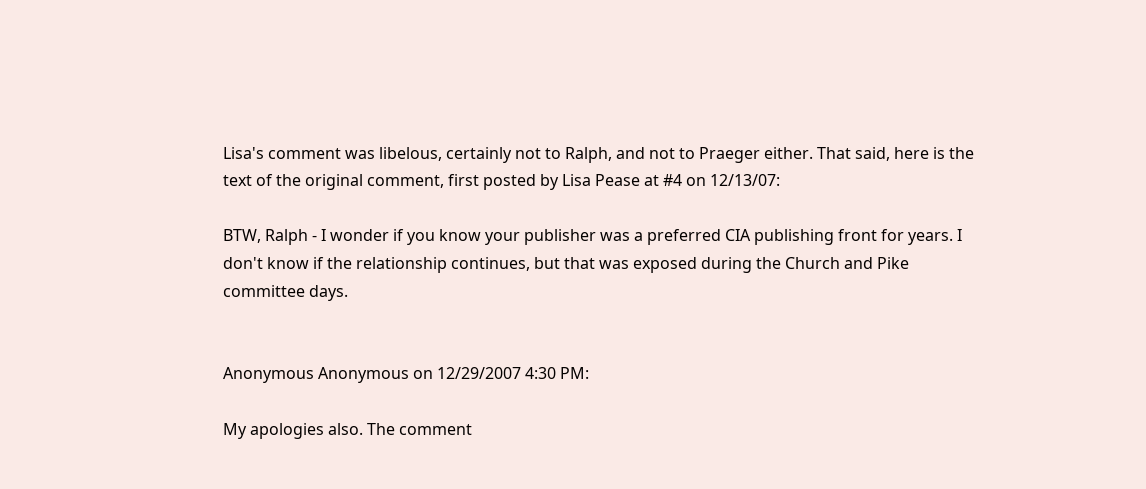Lisa's comment was libelous, certainly not to Ralph, and not to Praeger either. That said, here is the text of the original comment, first posted by Lisa Pease at #4 on 12/13/07:

BTW, Ralph - I wonder if you know your publisher was a preferred CIA publishing front for years. I don't know if the relationship continues, but that was exposed during the Church and Pike committee days.


Anonymous Anonymous on 12/29/2007 4:30 PM:

My apologies also. The comment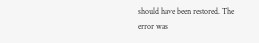should have been restored. The error was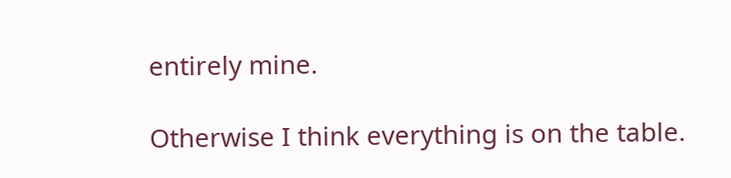entirely mine.

Otherwise I think everything is on the table.